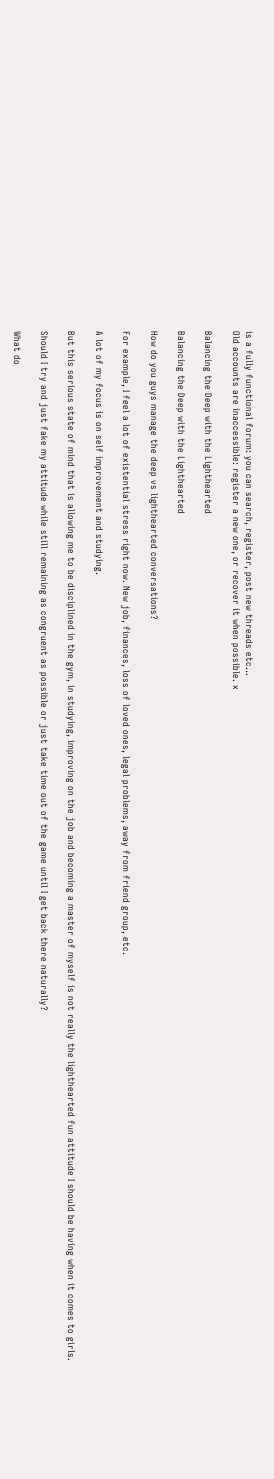is a fully functional forum: you can search, register, post new threads etc...
Old accounts are inaccessible: register a new one, or recover it when possible. x

Balancing the Deep with the Lighthearted

Balancing the Deep with the Lighthearted

How do you guys manage the deep vs lighthearted conversations?

For example, I feel a lot of existential stress right now. New job, finances, loss of loved ones, legal problems, away from friend group, etc.

A lot of my focus is on self improvement and studying.

But this serious state of mind that is allowing me to be disciplined in the gym, in studying, improving on the job and becoming a master of myself is not really the lighthearted fun attitude I should be having when it comes to girls.

Should I try and just fake my attitude while still remaining as congruent as possible or just take time out of the game until I get back there naturally?

What do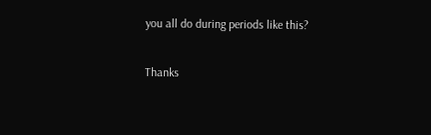you all do during periods like this?

Thanks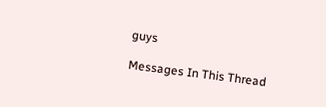guys

Messages In This Thread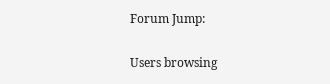Forum Jump:

Users browsing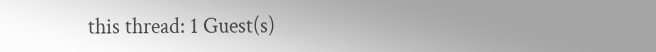this thread: 1 Guest(s)